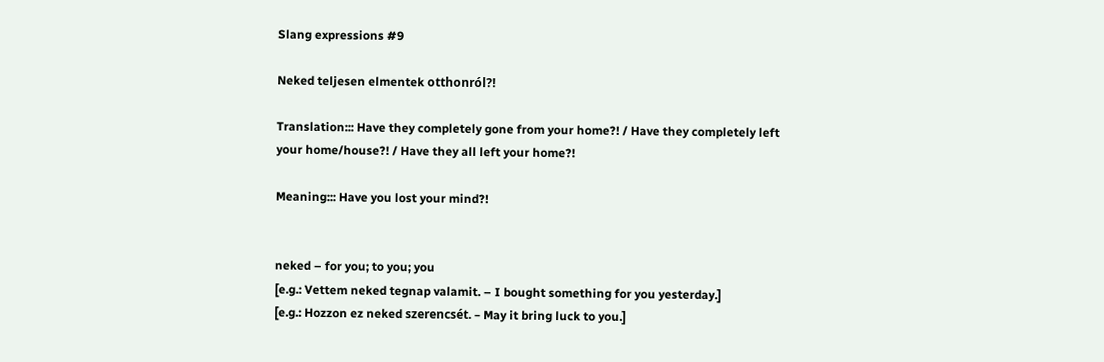Slang expressions #9

Neked teljesen elmentek otthonról?!

Translation::: Have they completely gone from your home?! / Have they completely left your home/house?! / Have they all left your home?!

Meaning::: Have you lost your mind?!


neked – for you; to you; you
[e.g.: Vettem neked tegnap valamit. – I bought something for you yesterday.]
[e.g.: Hozzon ez neked szerencsét. – May it bring luck to you.]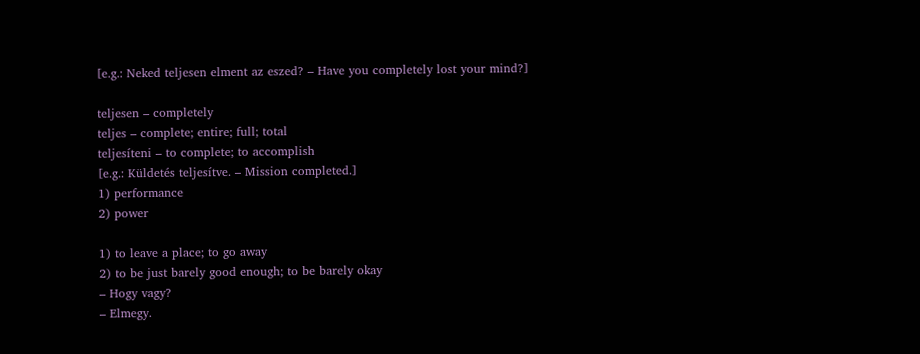[e.g.: Neked teljesen elment az eszed? – Have you completely lost your mind?]

teljesen – completely
teljes – complete; entire; full; total
teljesíteni – to complete; to accomplish
[e.g.: Küldetés teljesítve. – Mission completed.]
1) performance
2) power

1) to leave a place; to go away
2) to be just barely good enough; to be barely okay
– Hogy vagy?
– Elmegy.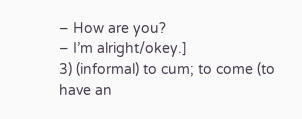– How are you?
– I’m alright/okey.]
3) (informal) to cum; to come (to have an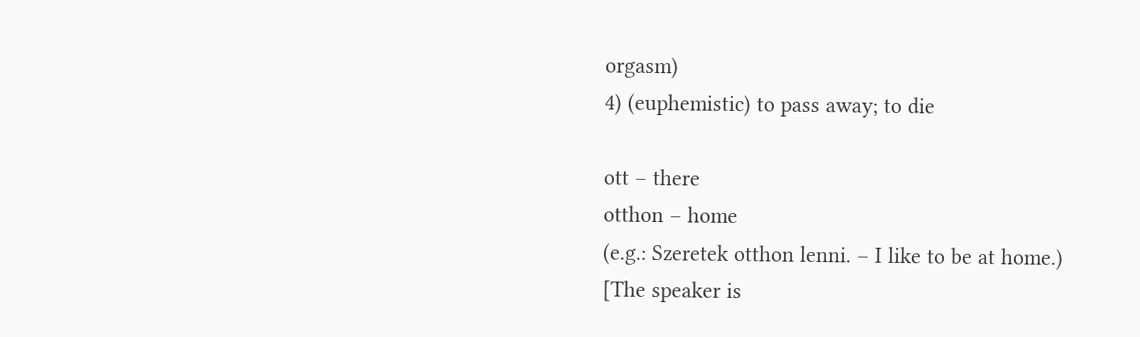orgasm)
4) (euphemistic) to pass away; to die

ott – there
otthon – home
(e.g.: Szeretek otthon lenni. – I like to be at home.)
[The speaker is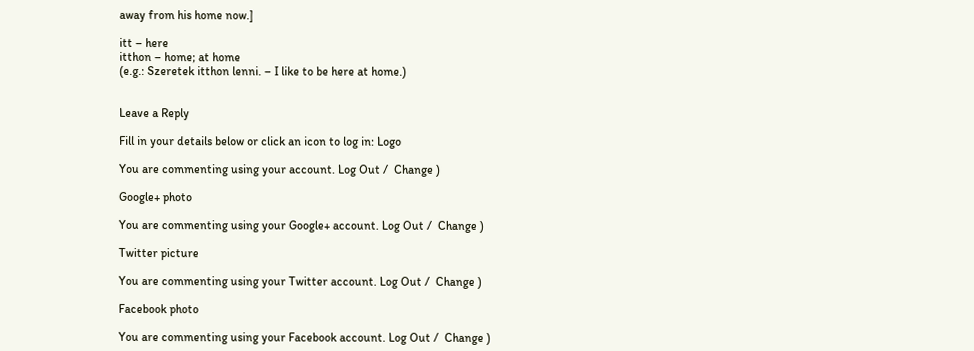away from his home now.]

itt – here
itthon – home; at home
(e.g.: Szeretek itthon lenni. – I like to be here at home.)


Leave a Reply

Fill in your details below or click an icon to log in: Logo

You are commenting using your account. Log Out /  Change )

Google+ photo

You are commenting using your Google+ account. Log Out /  Change )

Twitter picture

You are commenting using your Twitter account. Log Out /  Change )

Facebook photo

You are commenting using your Facebook account. Log Out /  Change )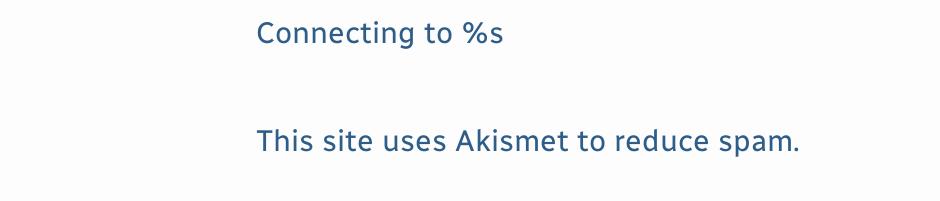Connecting to %s

This site uses Akismet to reduce spam.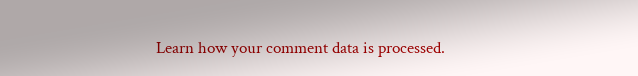Learn how your comment data is processed.